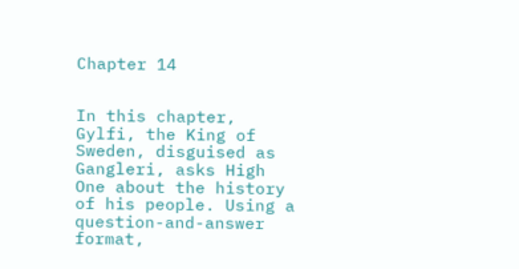Chapter 14


In this chapter, Gylfi, the King of Sweden, disguised as Gangleri, asks High One about the history of his people. Using a question-and-answer format,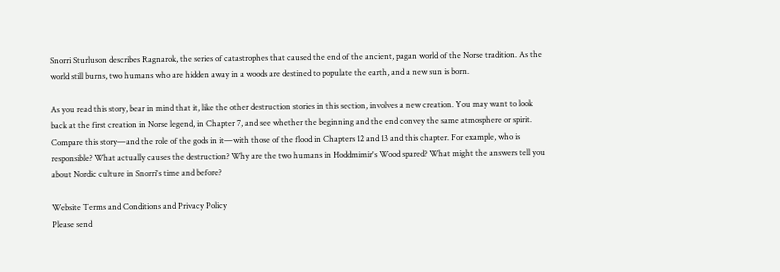Snorri Sturluson describes Ragnarok, the series of catastrophes that caused the end of the ancient, pagan world of the Norse tradition. As the world still burns, two humans who are hidden away in a woods are destined to populate the earth, and a new sun is born.

As you read this story, bear in mind that it, like the other destruction stories in this section, involves a new creation. You may want to look back at the first creation in Norse legend, in Chapter 7, and see whether the beginning and the end convey the same atmosphere or spirit. Compare this story—and the role of the gods in it—with those of the flood in Chapters 12 and 13 and this chapter. For example, who is responsible? What actually causes the destruction? Why are the two humans in Hoddmimir's Wood spared? What might the answers tell you about Nordic culture in Snorri's time and before?

Website Terms and Conditions and Privacy Policy
Please send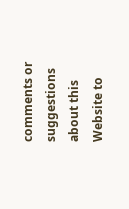comments or suggestions about this Website to